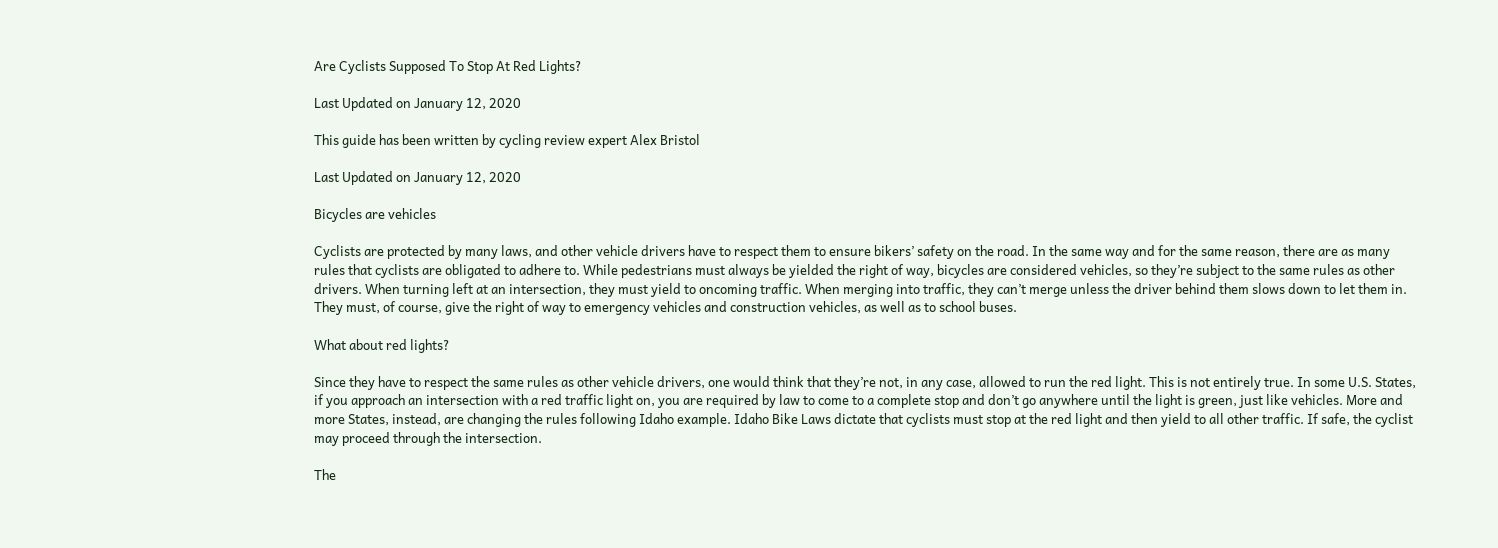Are Cyclists Supposed To Stop At Red Lights?

Last Updated on January 12, 2020

This guide has been written by cycling review expert Alex Bristol

Last Updated on January 12, 2020

Bicycles are vehicles

Cyclists are protected by many laws, and other vehicle drivers have to respect them to ensure bikers’ safety on the road. In the same way and for the same reason, there are as many rules that cyclists are obligated to adhere to. While pedestrians must always be yielded the right of way, bicycles are considered vehicles, so they’re subject to the same rules as other drivers. When turning left at an intersection, they must yield to oncoming traffic. When merging into traffic, they can’t merge unless the driver behind them slows down to let them in. They must, of course, give the right of way to emergency vehicles and construction vehicles, as well as to school buses.

What about red lights?

Since they have to respect the same rules as other vehicle drivers, one would think that they’re not, in any case, allowed to run the red light. This is not entirely true. In some U.S. States, if you approach an intersection with a red traffic light on, you are required by law to come to a complete stop and don’t go anywhere until the light is green, just like vehicles. More and more States, instead, are changing the rules following Idaho example. Idaho Bike Laws dictate that cyclists must stop at the red light and then yield to all other traffic. If safe, the cyclist may proceed through the intersection.

The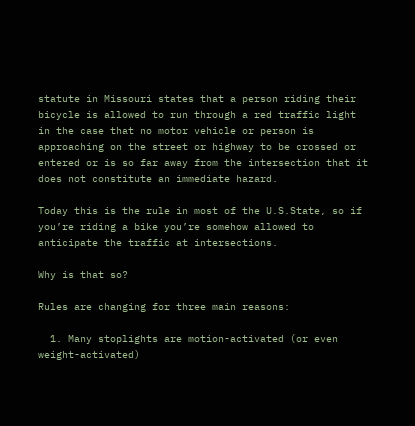statute in Missouri states that a person riding their bicycle is allowed to run through a red traffic light in the case that no motor vehicle or person is approaching on the street or highway to be crossed or entered or is so far away from the intersection that it does not constitute an immediate hazard.

Today this is the rule in most of the U.S.State, so if you’re riding a bike you’re somehow allowed to anticipate the traffic at intersections.

Why is that so?

Rules are changing for three main reasons:

  1. Many stoplights are motion-activated (or even weight-activated)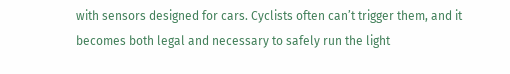with sensors designed for cars. Cyclists often can’t trigger them, and it becomes both legal and necessary to safely run the light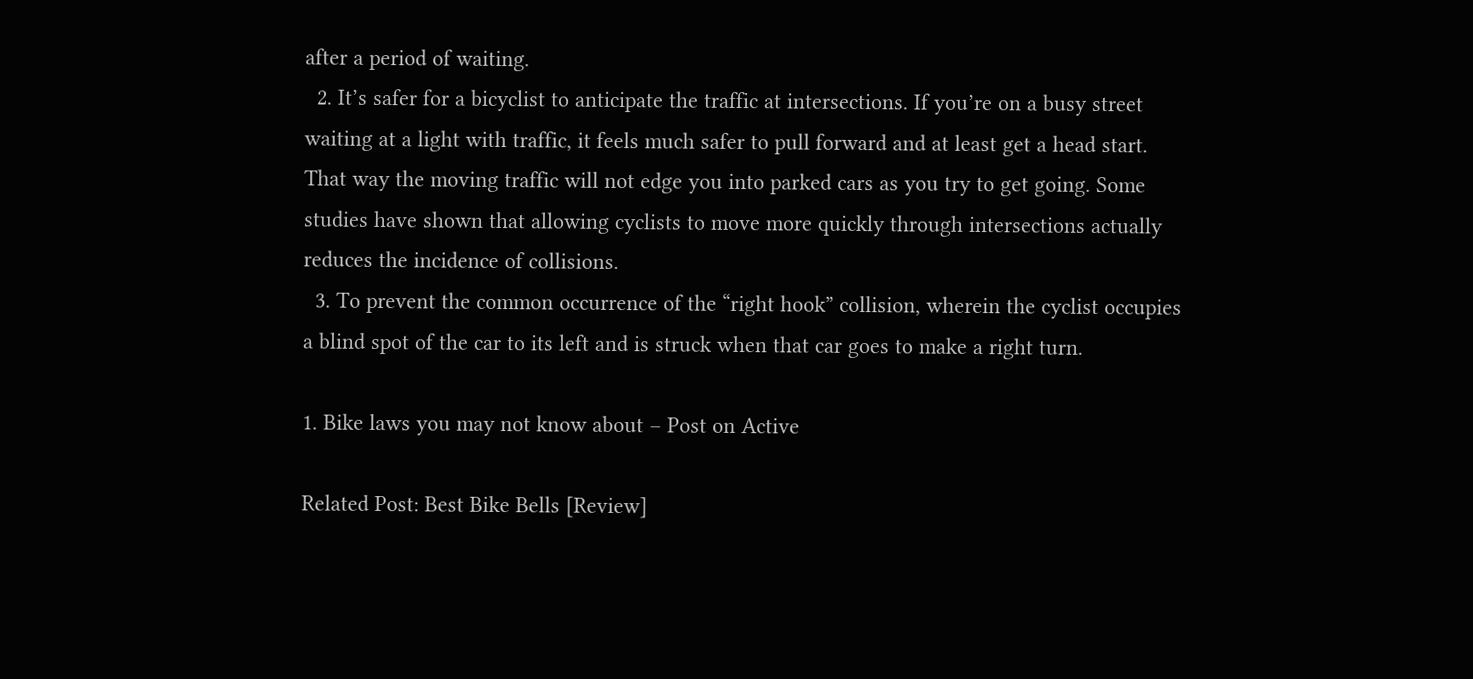after a period of waiting.
  2. It’s safer for a bicyclist to anticipate the traffic at intersections. If you’re on a busy street waiting at a light with traffic, it feels much safer to pull forward and at least get a head start. That way the moving traffic will not edge you into parked cars as you try to get going. Some studies have shown that allowing cyclists to move more quickly through intersections actually reduces the incidence of collisions.
  3. To prevent the common occurrence of the “right hook” collision, wherein the cyclist occupies a blind spot of the car to its left and is struck when that car goes to make a right turn.

1. Bike laws you may not know about – Post on Active

Related Post: Best Bike Bells [Review]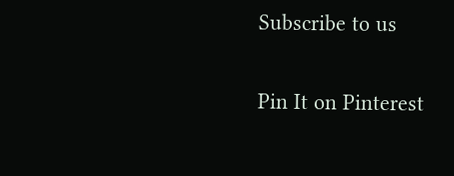Subscribe to us

Pin It on Pinterest